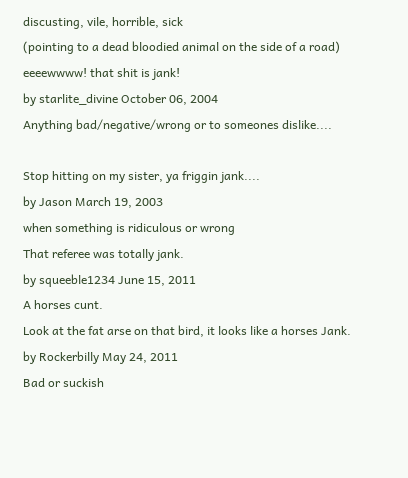discusting, vile, horrible, sick
(pointing to a dead bloodied animal on the side of a road)
eeeewwww! that shit is jank!
by starlite_divine October 06, 2004
Anything bad/negative/wrong or to someones dislike....

Stop hitting on my sister, ya friggin jank....
by Jason March 19, 2003
when something is ridiculous or wrong
That referee was totally jank.
by squeeble1234 June 15, 2011
A horses cunt.
Look at the fat arse on that bird, it looks like a horses Jank.
by Rockerbilly May 24, 2011
Bad or suckish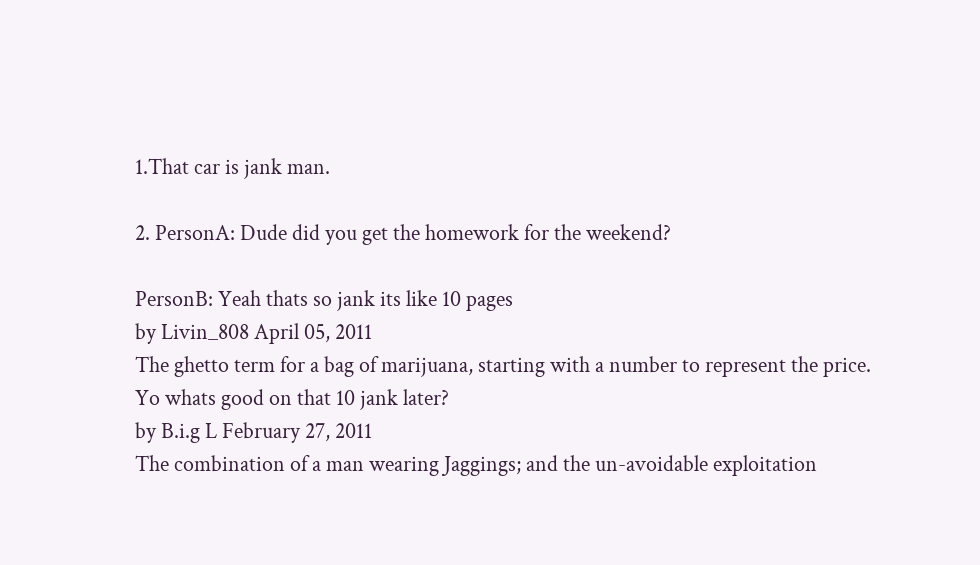1.That car is jank man.

2. PersonA: Dude did you get the homework for the weekend?

PersonB: Yeah thats so jank its like 10 pages
by Livin_808 April 05, 2011
The ghetto term for a bag of marijuana, starting with a number to represent the price.
Yo whats good on that 10 jank later?
by B.i.g L February 27, 2011
The combination of a man wearing Jaggings; and the un-avoidable exploitation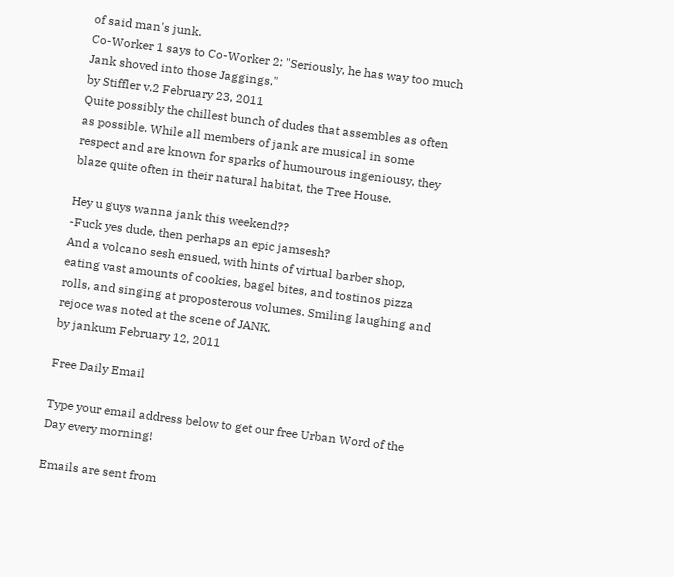of said man's junk.
Co-Worker 1 says to Co-Worker 2: "Seriously, he has way too much Jank shoved into those Jaggings."
by Stiffler v.2 February 23, 2011
Quite possibly the chillest bunch of dudes that assembles as often as possible. While all members of jank are musical in some respect and are known for sparks of humourous ingeniousy, they blaze quite often in their natural habitat, the Tree House.

Hey u guys wanna jank this weekend??
-Fuck yes dude, then perhaps an epic jamsesh?
And a volcano sesh ensued, with hints of virtual barber shop, eating vast amounts of cookies, bagel bites, and tostinos pizza rolls, and singing at proposterous volumes. Smiling laughing and rejoce was noted at the scene of JANK.
by jankum February 12, 2011

Free Daily Email

Type your email address below to get our free Urban Word of the Day every morning!

Emails are sent from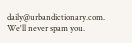daily@urbandictionary.com. We'll never spam you.